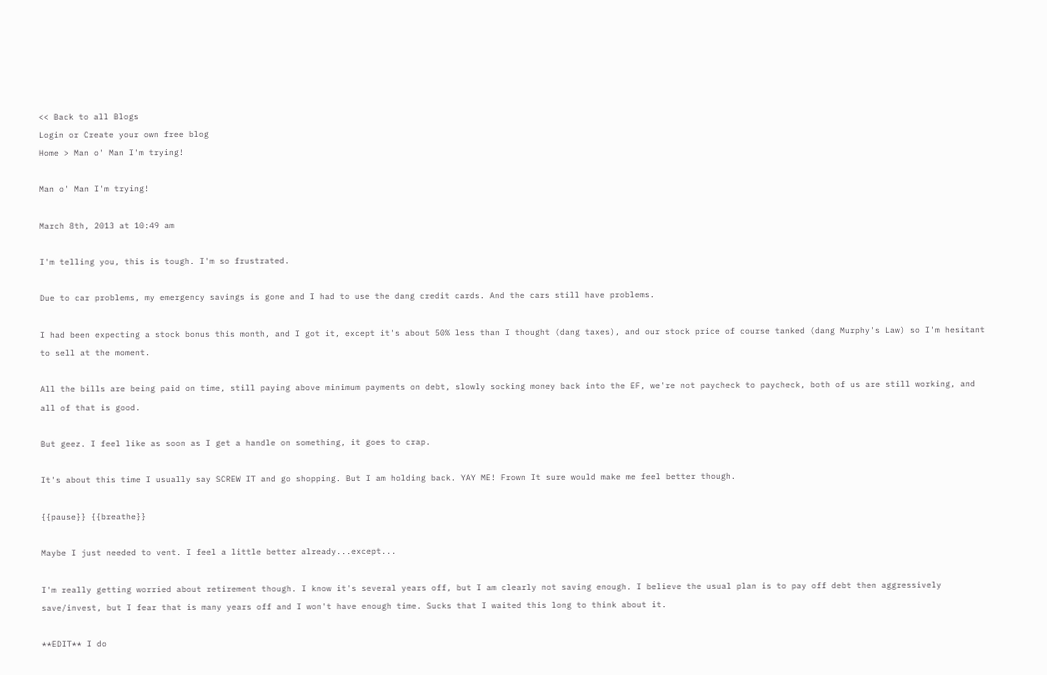<< Back to all Blogs
Login or Create your own free blog
Home > Man o' Man I'm trying!

Man o' Man I'm trying!

March 8th, 2013 at 10:49 am

I'm telling you, this is tough. I'm so frustrated.

Due to car problems, my emergency savings is gone and I had to use the dang credit cards. And the cars still have problems.

I had been expecting a stock bonus this month, and I got it, except it's about 50% less than I thought (dang taxes), and our stock price of course tanked (dang Murphy's Law) so I'm hesitant to sell at the moment.

All the bills are being paid on time, still paying above minimum payments on debt, slowly socking money back into the EF, we're not paycheck to paycheck, both of us are still working, and all of that is good.

But geez. I feel like as soon as I get a handle on something, it goes to crap.

It's about this time I usually say SCREW IT and go shopping. But I am holding back. YAY ME! Frown It sure would make me feel better though.

{{pause}} {{breathe}}

Maybe I just needed to vent. I feel a little better already...except...

I'm really getting worried about retirement though. I know it's several years off, but I am clearly not saving enough. I believe the usual plan is to pay off debt then aggressively save/invest, but I fear that is many years off and I won't have enough time. Sucks that I waited this long to think about it.

**EDIT** I do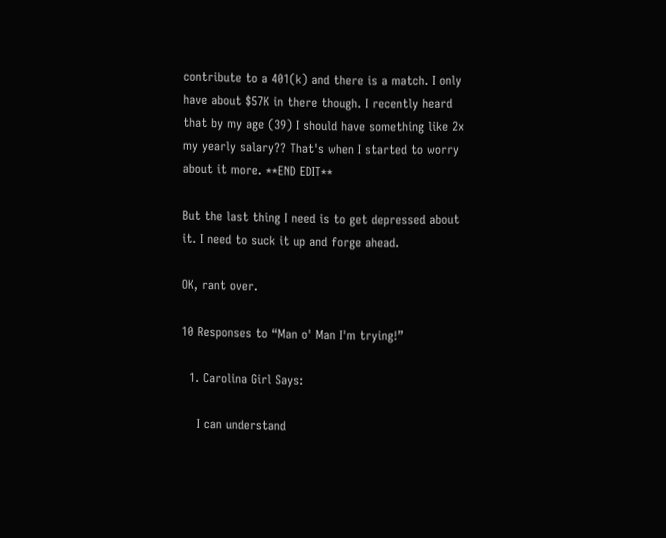contribute to a 401(k) and there is a match. I only have about $57K in there though. I recently heard that by my age (39) I should have something like 2x my yearly salary?? That's when I started to worry about it more. **END EDIT**

But the last thing I need is to get depressed about it. I need to suck it up and forge ahead.

OK, rant over.

10 Responses to “Man o' Man I'm trying!”

  1. Carolina Girl Says:

    I can understand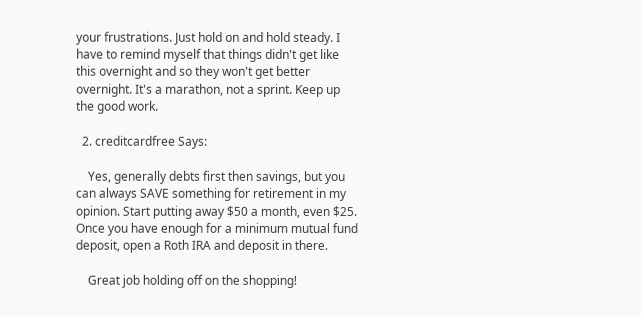your frustrations. Just hold on and hold steady. I have to remind myself that things didn't get like this overnight and so they won't get better overnight. It's a marathon, not a sprint. Keep up the good work.

  2. creditcardfree Says:

    Yes, generally debts first then savings, but you can always SAVE something for retirement in my opinion. Start putting away $50 a month, even $25. Once you have enough for a minimum mutual fund deposit, open a Roth IRA and deposit in there.

    Great job holding off on the shopping!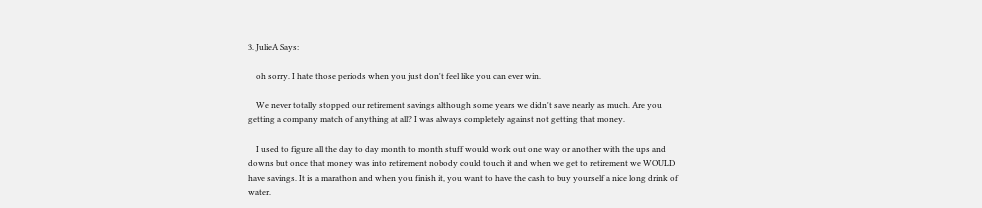3. JulieA Says:

    oh sorry. I hate those periods when you just don't feel like you can ever win.

    We never totally stopped our retirement savings although some years we didn't save nearly as much. Are you getting a company match of anything at all? I was always completely against not getting that money.

    I used to figure all the day to day month to month stuff would work out one way or another with the ups and downs but once that money was into retirement nobody could touch it and when we get to retirement we WOULD have savings. It is a marathon and when you finish it, you want to have the cash to buy yourself a nice long drink of water.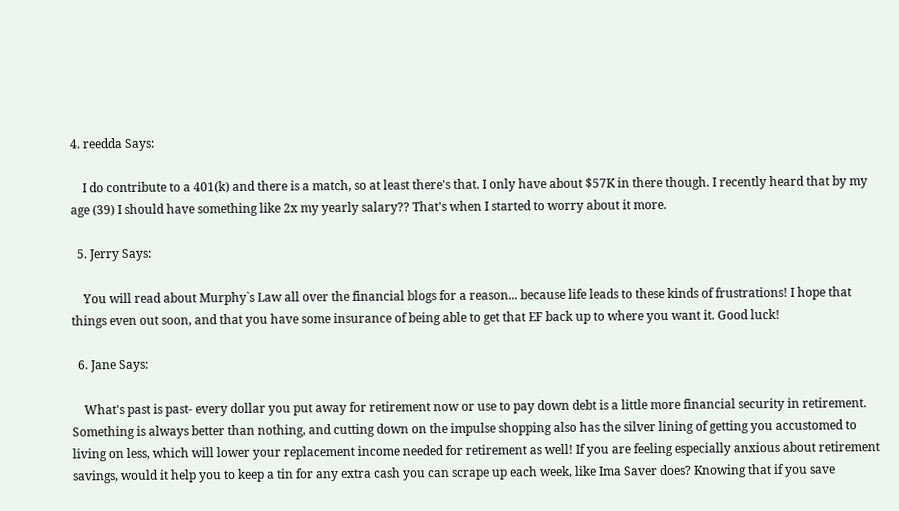4. reedda Says:

    I do contribute to a 401(k) and there is a match, so at least there's that. I only have about $57K in there though. I recently heard that by my age (39) I should have something like 2x my yearly salary?? That's when I started to worry about it more.

  5. Jerry Says:

    You will read about Murphy`s Law all over the financial blogs for a reason... because life leads to these kinds of frustrations! I hope that things even out soon, and that you have some insurance of being able to get that EF back up to where you want it. Good luck!

  6. Jane Says:

    What's past is past- every dollar you put away for retirement now or use to pay down debt is a little more financial security in retirement. Something is always better than nothing, and cutting down on the impulse shopping also has the silver lining of getting you accustomed to living on less, which will lower your replacement income needed for retirement as well! If you are feeling especially anxious about retirement savings, would it help you to keep a tin for any extra cash you can scrape up each week, like Ima Saver does? Knowing that if you save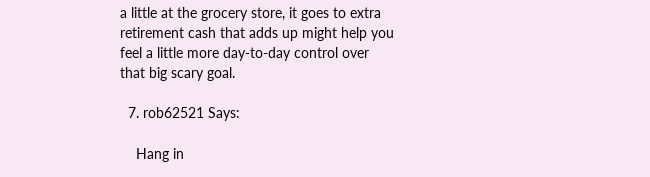a little at the grocery store, it goes to extra retirement cash that adds up might help you feel a little more day-to-day control over that big scary goal.

  7. rob62521 Says:

    Hang in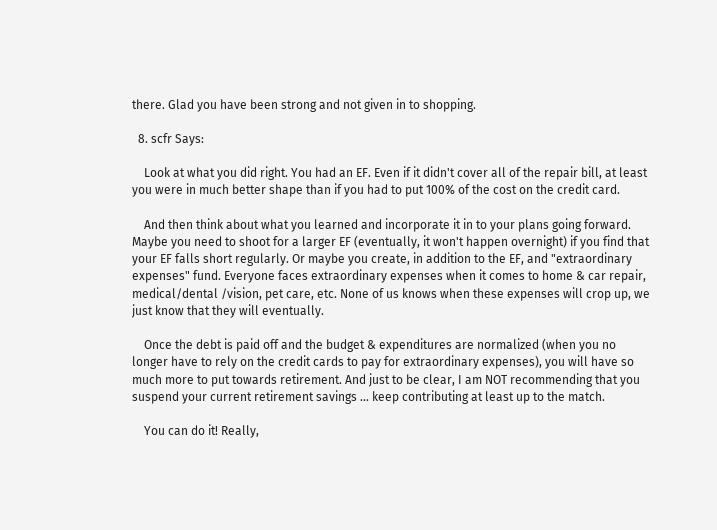there. Glad you have been strong and not given in to shopping.

  8. scfr Says:

    Look at what you did right. You had an EF. Even if it didn't cover all of the repair bill, at least you were in much better shape than if you had to put 100% of the cost on the credit card.

    And then think about what you learned and incorporate it in to your plans going forward. Maybe you need to shoot for a larger EF (eventually, it won't happen overnight) if you find that your EF falls short regularly. Or maybe you create, in addition to the EF, and "extraordinary expenses" fund. Everyone faces extraordinary expenses when it comes to home & car repair, medical/dental /vision, pet care, etc. None of us knows when these expenses will crop up, we just know that they will eventually.

    Once the debt is paid off and the budget & expenditures are normalized (when you no longer have to rely on the credit cards to pay for extraordinary expenses), you will have so much more to put towards retirement. And just to be clear, I am NOT recommending that you suspend your current retirement savings ... keep contributing at least up to the match.

    You can do it! Really,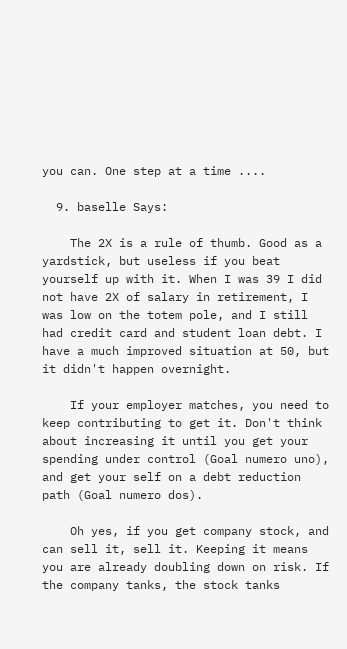you can. One step at a time ....

  9. baselle Says:

    The 2X is a rule of thumb. Good as a yardstick, but useless if you beat yourself up with it. When I was 39 I did not have 2X of salary in retirement, I was low on the totem pole, and I still had credit card and student loan debt. I have a much improved situation at 50, but it didn't happen overnight.

    If your employer matches, you need to keep contributing to get it. Don't think about increasing it until you get your spending under control (Goal numero uno), and get your self on a debt reduction path (Goal numero dos).

    Oh yes, if you get company stock, and can sell it, sell it. Keeping it means you are already doubling down on risk. If the company tanks, the stock tanks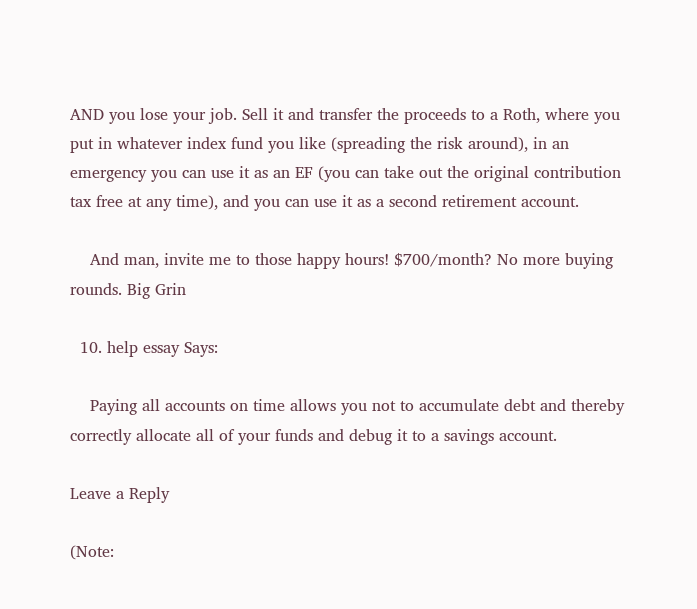AND you lose your job. Sell it and transfer the proceeds to a Roth, where you put in whatever index fund you like (spreading the risk around), in an emergency you can use it as an EF (you can take out the original contribution tax free at any time), and you can use it as a second retirement account.

    And man, invite me to those happy hours! $700/month? No more buying rounds. Big Grin

  10. help essay Says:

    Paying all accounts on time allows you not to accumulate debt and thereby correctly allocate all of your funds and debug it to a savings account.

Leave a Reply

(Note: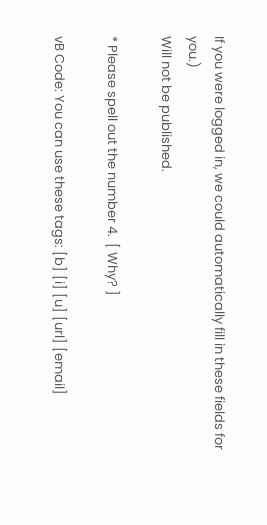If you were logged in, we could automatically fill in these fields for you.)
Will not be published.

* Please spell out the number 4.  [ Why? ]

vB Code: You can use these tags: [b] [i] [u] [url] [email]